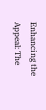Enhancing the Appeal: The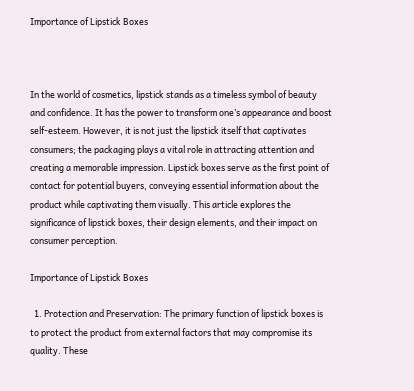Importance of Lipstick Boxes



In the world of cosmetics, lipstick stands as a timeless symbol of beauty and confidence. It has the power to transform one’s appearance and boost self-esteem. However, it is not just the lipstick itself that captivates consumers; the packaging plays a vital role in attracting attention and creating a memorable impression. Lipstick boxes serve as the first point of contact for potential buyers, conveying essential information about the product while captivating them visually. This article explores the significance of lipstick boxes, their design elements, and their impact on consumer perception.

Importance of Lipstick Boxes

  1. Protection and Preservation: The primary function of lipstick boxes is to protect the product from external factors that may compromise its quality. These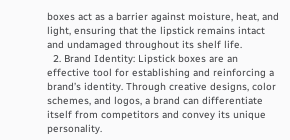boxes act as a barrier against moisture, heat, and light, ensuring that the lipstick remains intact and undamaged throughout its shelf life.
  2. Brand Identity: Lipstick boxes are an effective tool for establishing and reinforcing a brand’s identity. Through creative designs, color schemes, and logos, a brand can differentiate itself from competitors and convey its unique personality.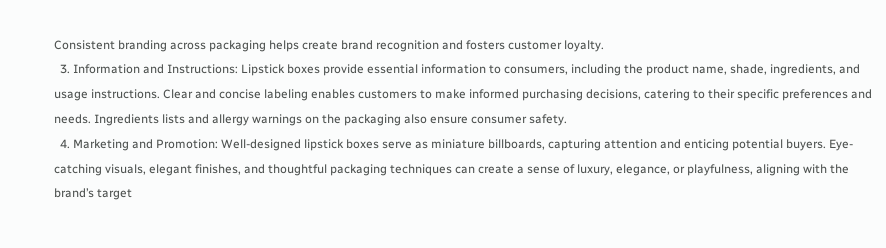Consistent branding across packaging helps create brand recognition and fosters customer loyalty.
  3. Information and Instructions: Lipstick boxes provide essential information to consumers, including the product name, shade, ingredients, and usage instructions. Clear and concise labeling enables customers to make informed purchasing decisions, catering to their specific preferences and needs. Ingredients lists and allergy warnings on the packaging also ensure consumer safety.
  4. Marketing and Promotion: Well-designed lipstick boxes serve as miniature billboards, capturing attention and enticing potential buyers. Eye-catching visuals, elegant finishes, and thoughtful packaging techniques can create a sense of luxury, elegance, or playfulness, aligning with the brand’s target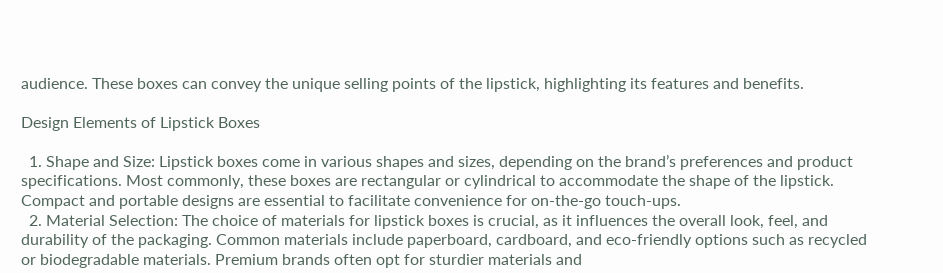audience. These boxes can convey the unique selling points of the lipstick, highlighting its features and benefits.

Design Elements of Lipstick Boxes

  1. Shape and Size: Lipstick boxes come in various shapes and sizes, depending on the brand’s preferences and product specifications. Most commonly, these boxes are rectangular or cylindrical to accommodate the shape of the lipstick. Compact and portable designs are essential to facilitate convenience for on-the-go touch-ups.
  2. Material Selection: The choice of materials for lipstick boxes is crucial, as it influences the overall look, feel, and durability of the packaging. Common materials include paperboard, cardboard, and eco-friendly options such as recycled or biodegradable materials. Premium brands often opt for sturdier materials and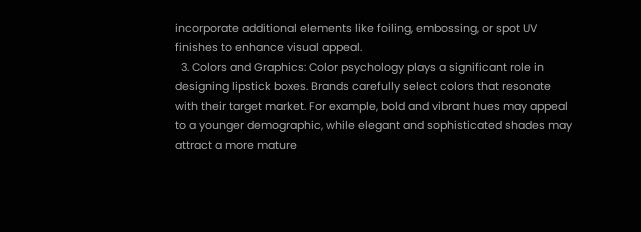incorporate additional elements like foiling, embossing, or spot UV finishes to enhance visual appeal.
  3. Colors and Graphics: Color psychology plays a significant role in designing lipstick boxes. Brands carefully select colors that resonate with their target market. For example, bold and vibrant hues may appeal to a younger demographic, while elegant and sophisticated shades may attract a more mature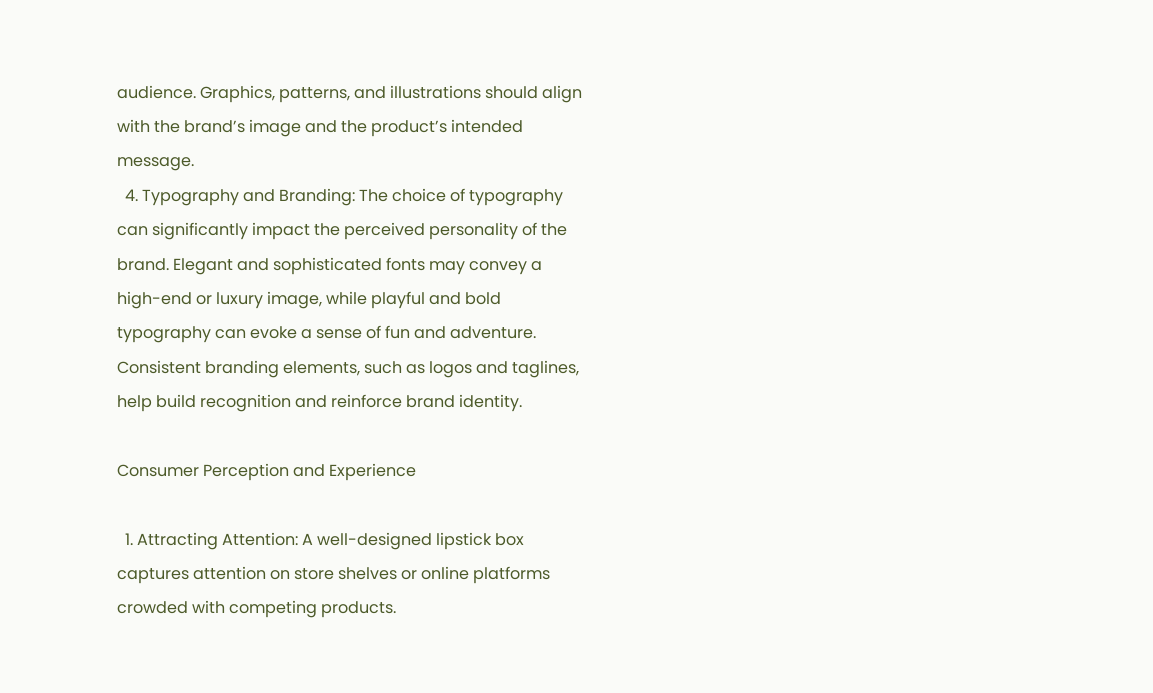audience. Graphics, patterns, and illustrations should align with the brand’s image and the product’s intended message.
  4. Typography and Branding: The choice of typography can significantly impact the perceived personality of the brand. Elegant and sophisticated fonts may convey a high-end or luxury image, while playful and bold typography can evoke a sense of fun and adventure. Consistent branding elements, such as logos and taglines, help build recognition and reinforce brand identity.

Consumer Perception and Experience

  1. Attracting Attention: A well-designed lipstick box captures attention on store shelves or online platforms crowded with competing products.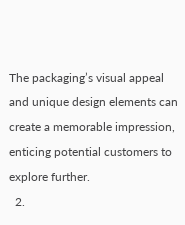The packaging’s visual appeal and unique design elements can create a memorable impression, enticing potential customers to explore further.
  2.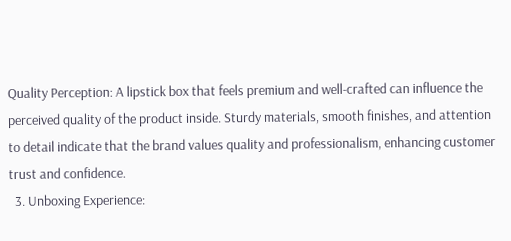Quality Perception: A lipstick box that feels premium and well-crafted can influence the perceived quality of the product inside. Sturdy materials, smooth finishes, and attention to detail indicate that the brand values quality and professionalism, enhancing customer trust and confidence.
  3. Unboxing Experience: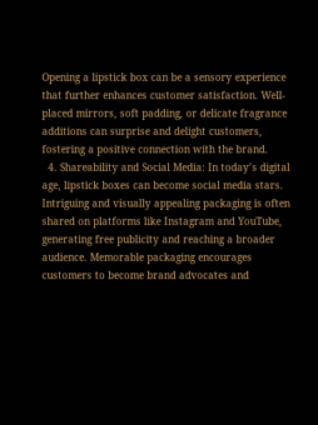Opening a lipstick box can be a sensory experience that further enhances customer satisfaction. Well-placed mirrors, soft padding, or delicate fragrance additions can surprise and delight customers, fostering a positive connection with the brand.
  4. Shareability and Social Media: In today’s digital age, lipstick boxes can become social media stars. Intriguing and visually appealing packaging is often shared on platforms like Instagram and YouTube, generating free publicity and reaching a broader audience. Memorable packaging encourages customers to become brand advocates and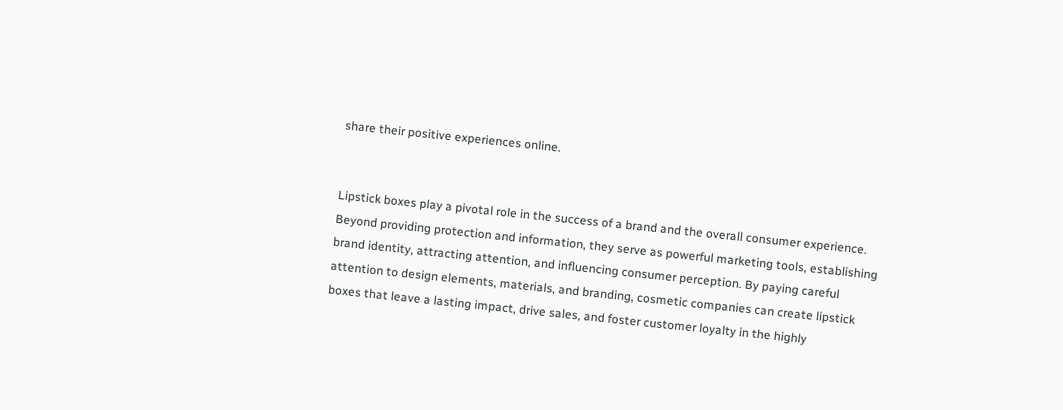share their positive experiences online.


Lipstick boxes play a pivotal role in the success of a brand and the overall consumer experience. Beyond providing protection and information, they serve as powerful marketing tools, establishing brand identity, attracting attention, and influencing consumer perception. By paying careful attention to design elements, materials, and branding, cosmetic companies can create lipstick boxes that leave a lasting impact, drive sales, and foster customer loyalty in the highly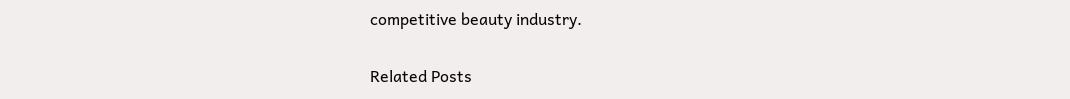competitive beauty industry.

Related Posts